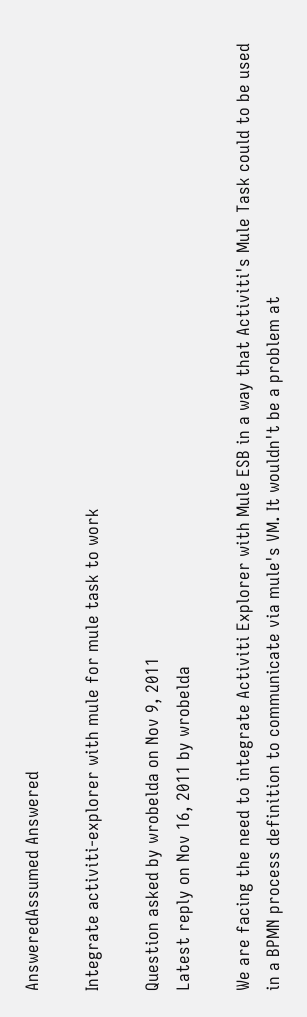AnsweredAssumed Answered

Integrate activiti-explorer with mule for mule task to work

Question asked by wrobelda on Nov 9, 2011
Latest reply on Nov 16, 2011 by wrobelda

We are facing the need to integrate Activiti Explorer with Mule ESB in a way that Activiti's Mule Task could to be used in a BPMN process definition to communicate via mule's VM. It wouldn't be a problem at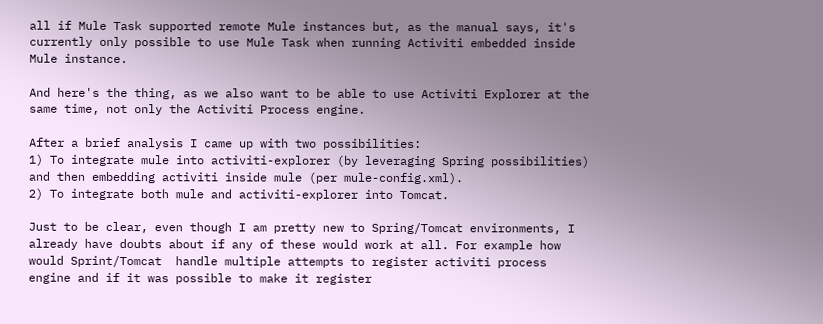all if Mule Task supported remote Mule instances but, as the manual says, it's currently only possible to use Mule Task when running Activiti embedded inside Mule instance.

And here's the thing, as we also want to be able to use Activiti Explorer at the same time, not only the Activiti Process engine.

After a brief analysis I came up with two possibilities:
1) To integrate mule into activiti-explorer (by leveraging Spring possibilities) and then embedding activiti inside mule (per mule-config.xml).
2) To integrate both mule and activiti-explorer into Tomcat.

Just to be clear, even though I am pretty new to Spring/Tomcat environments, I already have doubts about if any of these would work at all. For example how would Sprint/Tomcat  handle multiple attempts to register activiti process engine and if it was possible to make it register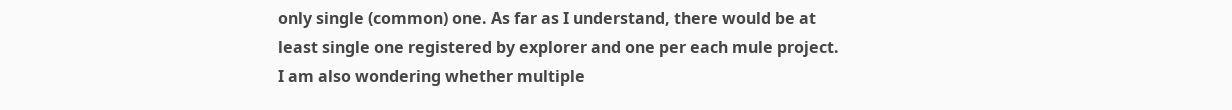only single (common) one. As far as I understand, there would be at least single one registered by explorer and one per each mule project.
I am also wondering whether multiple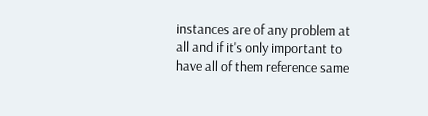instances are of any problem at all and if it's only important to have all of them reference same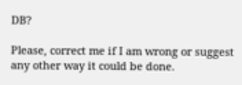DB?

Please, correct me if I am wrong or suggest any other way it could be done.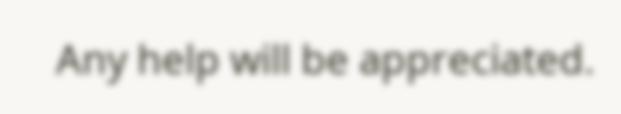Any help will be appreciated.